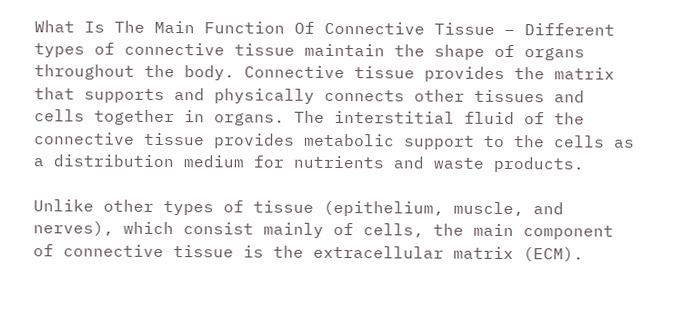What Is The Main Function Of Connective Tissue – Different types of connective tissue maintain the shape of organs throughout the body. Connective tissue provides the matrix that supports and physically connects other tissues and cells together in organs. The interstitial fluid of the connective tissue provides metabolic support to the cells as a distribution medium for nutrients and waste products.

Unlike other types of tissue (epithelium, muscle, and nerves), which consist mainly of cells, the main component of connective tissue is the extracellular matrix (ECM).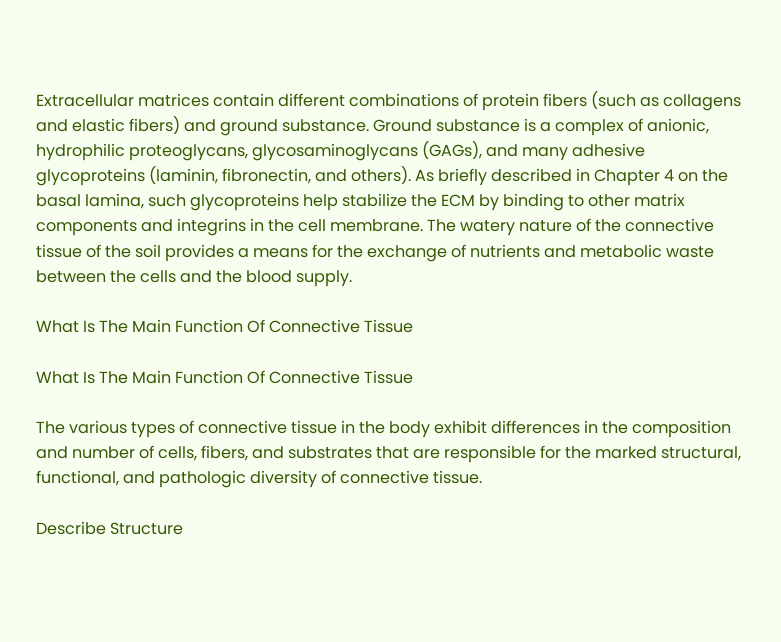Extracellular matrices contain different combinations of protein fibers (such as collagens and elastic fibers) and ground substance. Ground substance is a complex of anionic, hydrophilic proteoglycans, glycosaminoglycans (GAGs), and many adhesive glycoproteins (laminin, fibronectin, and others). As briefly described in Chapter 4 on the basal lamina, such glycoproteins help stabilize the ECM by binding to other matrix components and integrins in the cell membrane. The watery nature of the connective tissue of the soil provides a means for the exchange of nutrients and metabolic waste between the cells and the blood supply.

What Is The Main Function Of Connective Tissue

What Is The Main Function Of Connective Tissue

The various types of connective tissue in the body exhibit differences in the composition and number of cells, fibers, and substrates that are responsible for the marked structural, functional, and pathologic diversity of connective tissue.

Describe Structure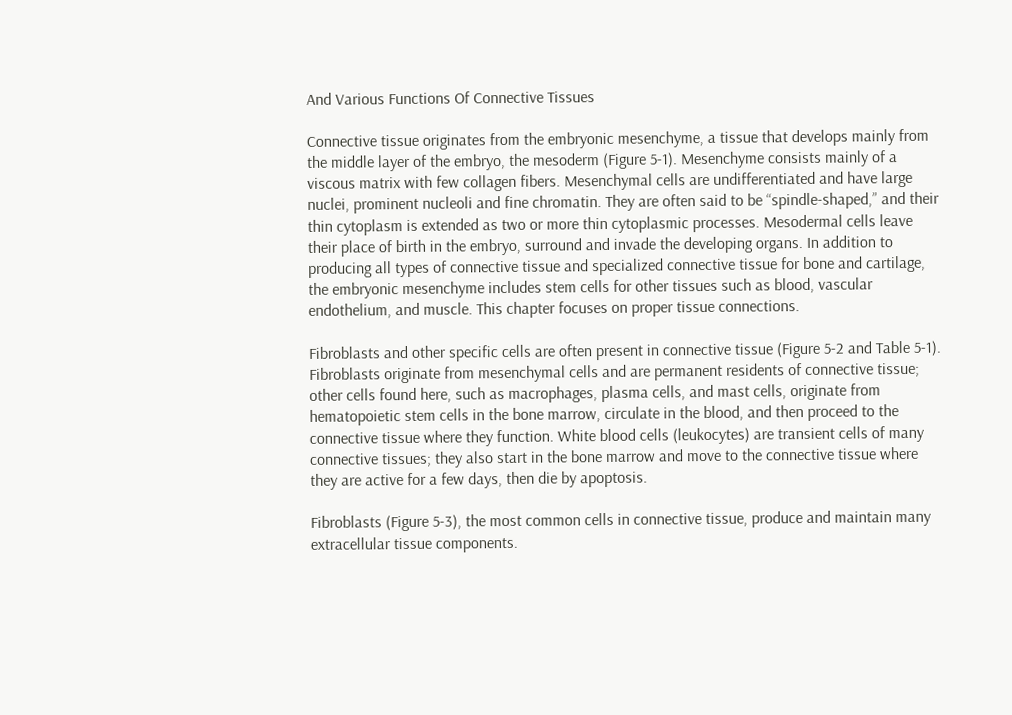And Various Functions Of Connective Tissues

Connective tissue originates from the embryonic mesenchyme, a tissue that develops mainly from the middle layer of the embryo, the mesoderm (Figure 5-1). Mesenchyme consists mainly of a viscous matrix with few collagen fibers. Mesenchymal cells are undifferentiated and have large nuclei, prominent nucleoli and fine chromatin. They are often said to be “spindle-shaped,” and their thin cytoplasm is extended as two or more thin cytoplasmic processes. Mesodermal cells leave their place of birth in the embryo, surround and invade the developing organs. In addition to producing all types of connective tissue and specialized connective tissue for bone and cartilage, the embryonic mesenchyme includes stem cells for other tissues such as blood, vascular endothelium, and muscle. This chapter focuses on proper tissue connections.

Fibroblasts and other specific cells are often present in connective tissue (Figure 5-2 and Table 5-1). Fibroblasts originate from mesenchymal cells and are permanent residents of connective tissue; other cells found here, such as macrophages, plasma cells, and mast cells, originate from hematopoietic stem cells in the bone marrow, circulate in the blood, and then proceed to the connective tissue where they function. White blood cells (leukocytes) are transient cells of many connective tissues; they also start in the bone marrow and move to the connective tissue where they are active for a few days, then die by apoptosis.

Fibroblasts (Figure 5-3), the most common cells in connective tissue, produce and maintain many extracellular tissue components.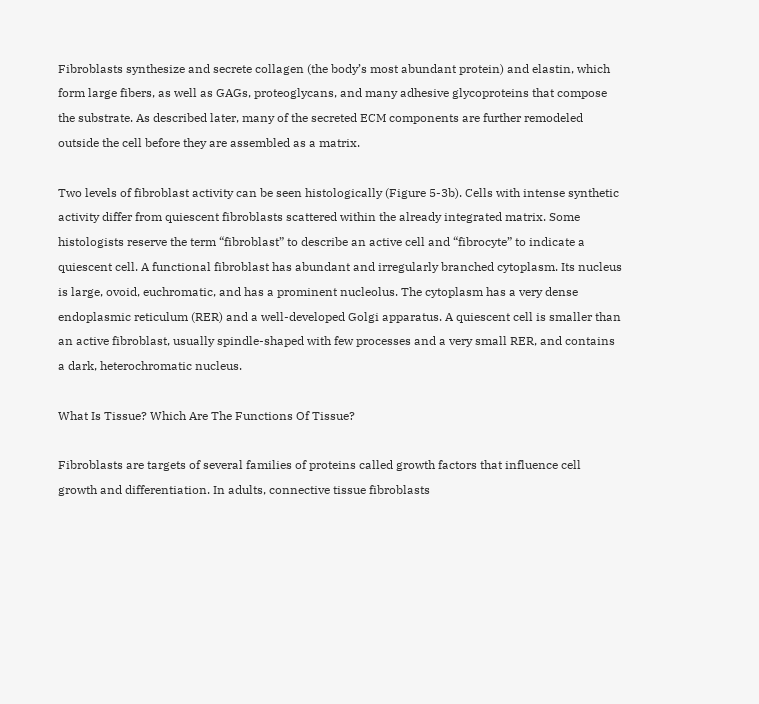Fibroblasts synthesize and secrete collagen (the body’s most abundant protein) and elastin, which form large fibers, as well as GAGs, proteoglycans, and many adhesive glycoproteins that compose the substrate. As described later, many of the secreted ECM components are further remodeled outside the cell before they are assembled as a matrix.

Two levels of fibroblast activity can be seen histologically (Figure 5-3b). Cells with intense synthetic activity differ from quiescent fibroblasts scattered within the already integrated matrix. Some histologists reserve the term “fibroblast” to describe an active cell and “fibrocyte” to indicate a quiescent cell. A functional fibroblast has abundant and irregularly branched cytoplasm. Its nucleus is large, ovoid, euchromatic, and has a prominent nucleolus. The cytoplasm has a very dense endoplasmic reticulum (RER) and a well-developed Golgi apparatus. A quiescent cell is smaller than an active fibroblast, usually spindle-shaped with few processes and a very small RER, and contains a dark, heterochromatic nucleus.

What Is Tissue? Which Are The Functions Of Tissue?

Fibroblasts are targets of several families of proteins called growth factors that influence cell growth and differentiation. In adults, connective tissue fibroblasts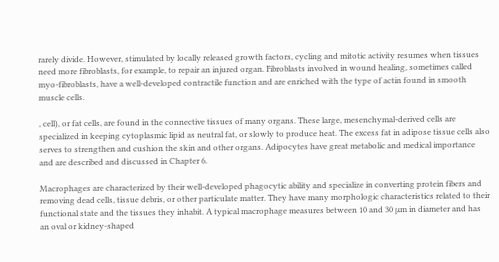rarely divide. However, stimulated by locally released growth factors, cycling and mitotic activity resumes when tissues need more fibroblasts, for example, to repair an injured organ. Fibroblasts involved in wound healing, sometimes called myo-fibroblasts, have a well-developed contractile function and are enriched with the type of actin found in smooth muscle cells.

, cell), or fat cells, are found in the connective tissues of many organs. These large, mesenchymal-derived cells are specialized in keeping cytoplasmic lipid as neutral fat, or slowly to produce heat. The excess fat in adipose tissue cells also serves to strengthen and cushion the skin and other organs. Adipocytes have great metabolic and medical importance and are described and discussed in Chapter 6.

Macrophages are characterized by their well-developed phagocytic ability and specialize in converting protein fibers and removing dead cells, tissue debris, or other particulate matter. They have many morphologic characteristics related to their functional state and the tissues they inhabit. A typical macrophage measures between 10 and 30 μm in diameter and has an oval or kidney-shaped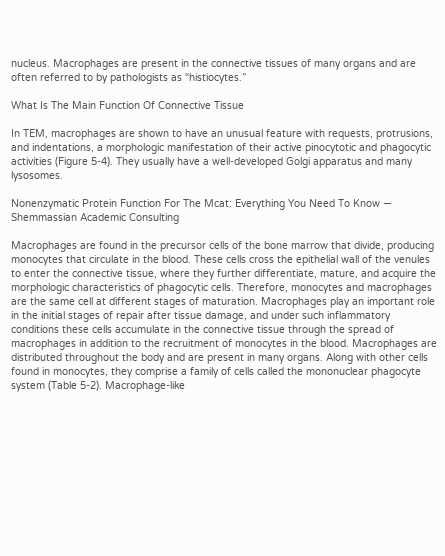nucleus. Macrophages are present in the connective tissues of many organs and are often referred to by pathologists as “histiocytes.”

What Is The Main Function Of Connective Tissue

In TEM, macrophages are shown to have an unusual feature with requests, protrusions, and indentations, a morphologic manifestation of their active pinocytotic and phagocytic activities (Figure 5-4). They usually have a well-developed Golgi apparatus and many lysosomes.

Nonenzymatic Protein Function For The Mcat: Everything You Need To Know — Shemmassian Academic Consulting

Macrophages are found in the precursor cells of the bone marrow that divide, producing monocytes that circulate in the blood. These cells cross the epithelial wall of the venules to enter the connective tissue, where they further differentiate, mature, and acquire the morphologic characteristics of phagocytic cells. Therefore, monocytes and macrophages are the same cell at different stages of maturation. Macrophages play an important role in the initial stages of repair after tissue damage, and under such inflammatory conditions these cells accumulate in the connective tissue through the spread of macrophages in addition to the recruitment of monocytes in the blood. Macrophages are distributed throughout the body and are present in many organs. Along with other cells found in monocytes, they comprise a family of cells called the mononuclear phagocyte system (Table 5-2). Macrophage-like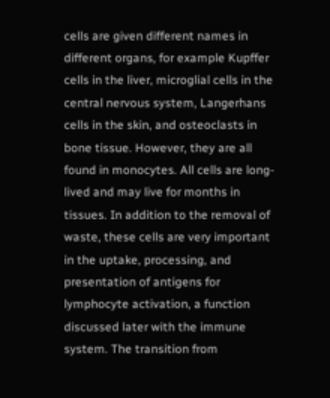cells are given different names in different organs, for example Kupffer cells in the liver, microglial cells in the central nervous system, Langerhans cells in the skin, and osteoclasts in bone tissue. However, they are all found in monocytes. All cells are long-lived and may live for months in tissues. In addition to the removal of waste, these cells are very important in the uptake, processing, and presentation of antigens for lymphocyte activation, a function discussed later with the immune system. The transition from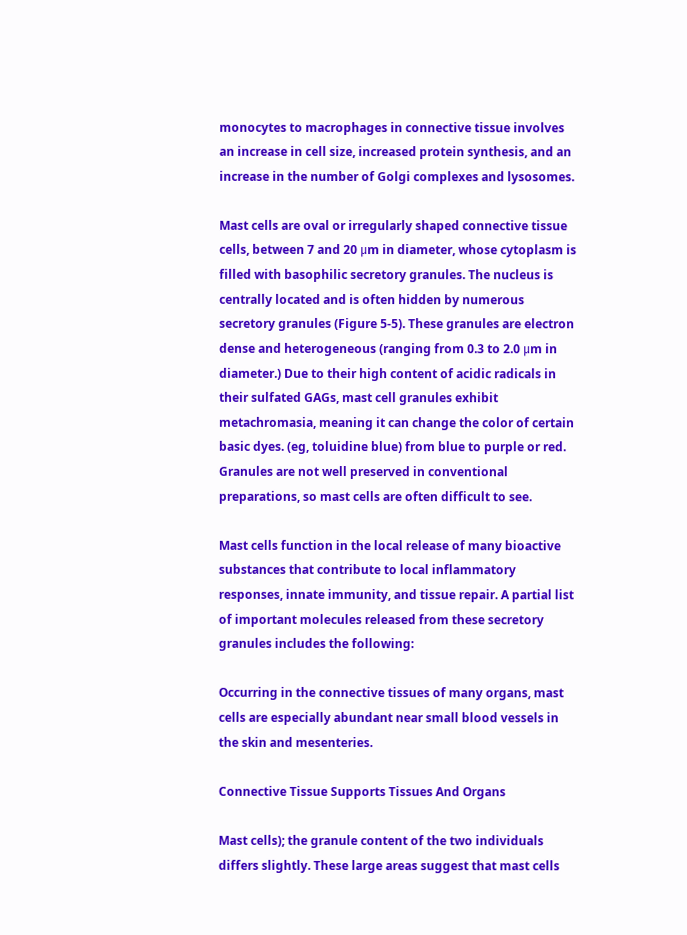monocytes to macrophages in connective tissue involves an increase in cell size, increased protein synthesis, and an increase in the number of Golgi complexes and lysosomes.

Mast cells are oval or irregularly shaped connective tissue cells, between 7 and 20 μm in diameter, whose cytoplasm is filled with basophilic secretory granules. The nucleus is centrally located and is often hidden by numerous secretory granules (Figure 5-5). These granules are electron dense and heterogeneous (ranging from 0.3 to 2.0 μm in diameter.) Due to their high content of acidic radicals in their sulfated GAGs, mast cell granules exhibit metachromasia, meaning it can change the color of certain basic dyes. (eg, toluidine blue) from blue to purple or red. Granules are not well preserved in conventional preparations, so mast cells are often difficult to see.

Mast cells function in the local release of many bioactive substances that contribute to local inflammatory responses, innate immunity, and tissue repair. A partial list of important molecules released from these secretory granules includes the following:

Occurring in the connective tissues of many organs, mast cells are especially abundant near small blood vessels in the skin and mesenteries.

Connective Tissue Supports Tissues And Organs

Mast cells); the granule content of the two individuals differs slightly. These large areas suggest that mast cells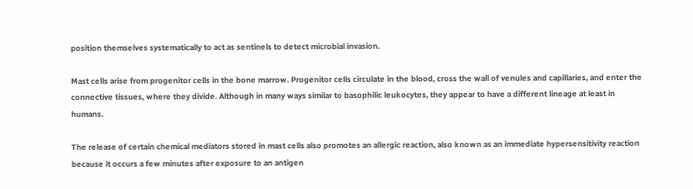position themselves systematically to act as sentinels to detect microbial invasion.

Mast cells arise from progenitor cells in the bone marrow. Progenitor cells circulate in the blood, cross the wall of venules and capillaries, and enter the connective tissues, where they divide. Although in many ways similar to basophilic leukocytes, they appear to have a different lineage at least in humans.

The release of certain chemical mediators stored in mast cells also promotes an allergic reaction, also known as an immediate hypersensitivity reaction because it occurs a few minutes after exposure to an antigen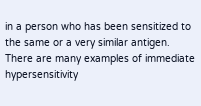in a person who has been sensitized to the same or a very similar antigen. There are many examples of immediate hypersensitivity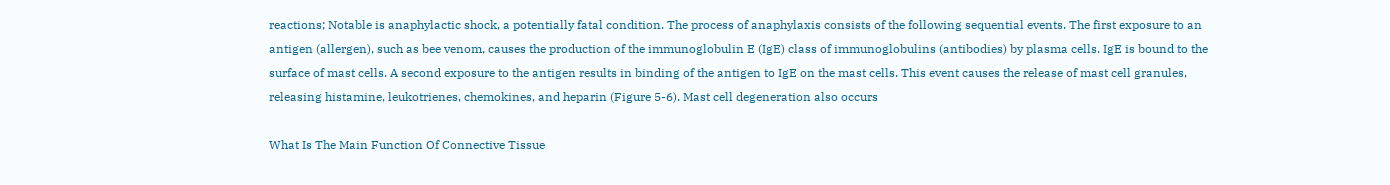reactions; Notable is anaphylactic shock, a potentially fatal condition. The process of anaphylaxis consists of the following sequential events. The first exposure to an antigen (allergen), such as bee venom, causes the production of the immunoglobulin E (IgE) class of immunoglobulins (antibodies) by plasma cells. IgE is bound to the surface of mast cells. A second exposure to the antigen results in binding of the antigen to IgE on the mast cells. This event causes the release of mast cell granules, releasing histamine, leukotrienes, chemokines, and heparin (Figure 5-6). Mast cell degeneration also occurs

What Is The Main Function Of Connective Tissue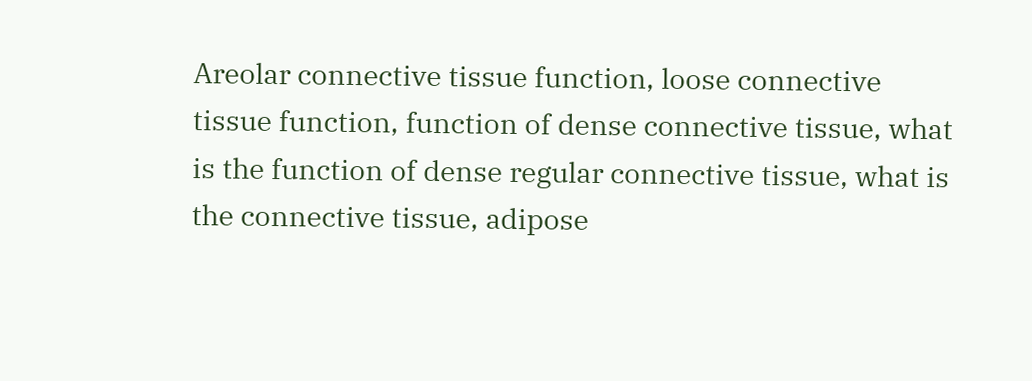Areolar connective tissue function, loose connective tissue function, function of dense connective tissue, what is the function of dense regular connective tissue, what is the connective tissue, adipose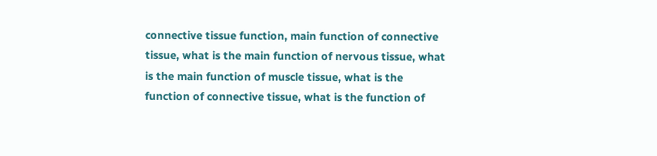connective tissue function, main function of connective tissue, what is the main function of nervous tissue, what is the main function of muscle tissue, what is the function of connective tissue, what is the function of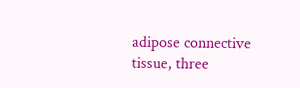adipose connective tissue, three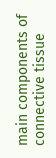main components of connective tissue